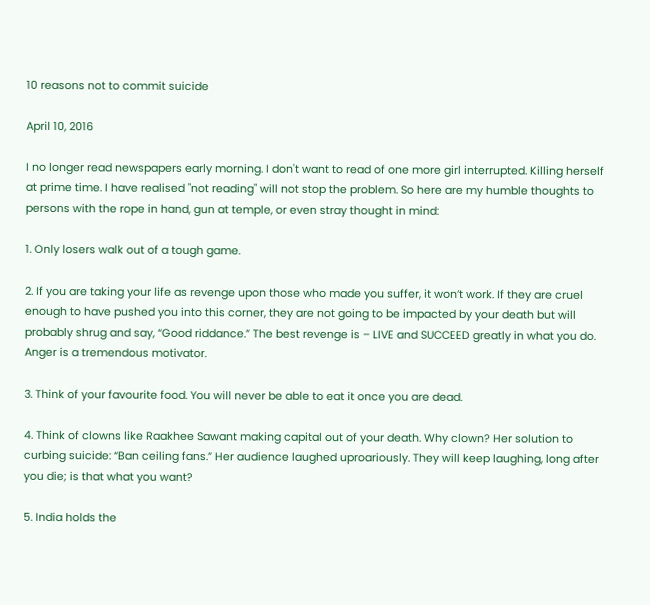10 reasons not to commit suicide

April 10, 2016

I no longer read newspapers early morning. I don't want to read of one more girl interrupted. Killing herself at prime time. I have realised "not reading" will not stop the problem. So here are my humble thoughts to persons with the rope in hand, gun at temple, or even stray thought in mind:

1. Only losers walk out of a tough game.

2. If you are taking your life as revenge upon those who made you suffer, it won’t work. If they are cruel enough to have pushed you into this corner, they are not going to be impacted by your death but will probably shrug and say, “Good riddance.” The best revenge is – LIVE and SUCCEED greatly in what you do. Anger is a tremendous motivator.

3. Think of your favourite food. You will never be able to eat it once you are dead.

4. Think of clowns like Raakhee Sawant making capital out of your death. Why clown? Her solution to curbing suicide: “Ban ceiling fans.” Her audience laughed uproariously. They will keep laughing, long after you die; is that what you want?

5. India holds the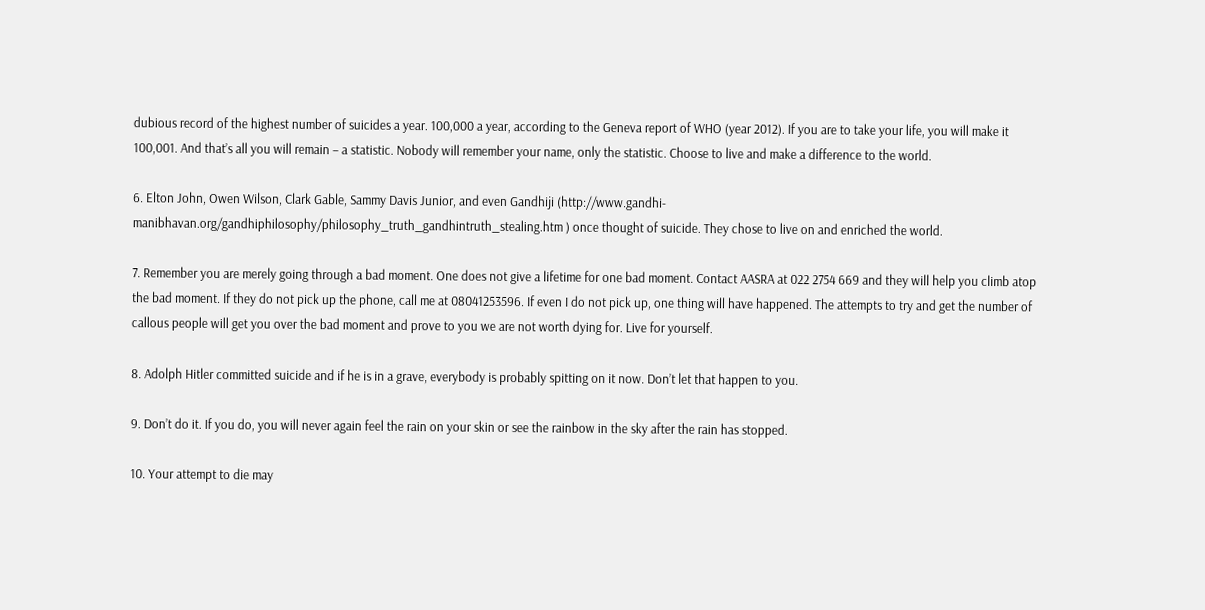dubious record of the highest number of suicides a year. 100,000 a year, according to the Geneva report of WHO (year 2012). If you are to take your life, you will make it 100,001. And that’s all you will remain – a statistic. Nobody will remember your name, only the statistic. Choose to live and make a difference to the world.

6. Elton John, Owen Wilson, Clark Gable, Sammy Davis Junior, and even Gandhiji (http://www.gandhi-manibhavan.org/gandhiphilosophy/philosophy_truth_gandhintruth_stealing.htm ) once thought of suicide. They chose to live on and enriched the world.

7. Remember you are merely going through a bad moment. One does not give a lifetime for one bad moment. Contact AASRA at 022 2754 669 and they will help you climb atop the bad moment. If they do not pick up the phone, call me at 08041253596. If even I do not pick up, one thing will have happened. The attempts to try and get the number of callous people will get you over the bad moment and prove to you we are not worth dying for. Live for yourself.

8. Adolph Hitler committed suicide and if he is in a grave, everybody is probably spitting on it now. Don’t let that happen to you.

9. Don’t do it. If you do, you will never again feel the rain on your skin or see the rainbow in the sky after the rain has stopped.

10. Your attempt to die may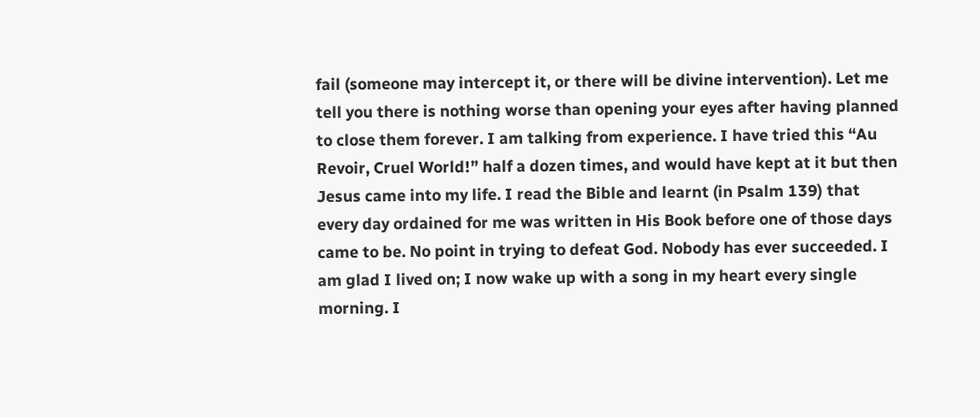fail (someone may intercept it, or there will be divine intervention). Let me tell you there is nothing worse than opening your eyes after having planned to close them forever. I am talking from experience. I have tried this “Au Revoir, Cruel World!” half a dozen times, and would have kept at it but then Jesus came into my life. I read the Bible and learnt (in Psalm 139) that every day ordained for me was written in His Book before one of those days came to be. No point in trying to defeat God. Nobody has ever succeeded. I am glad I lived on; I now wake up with a song in my heart every single morning. I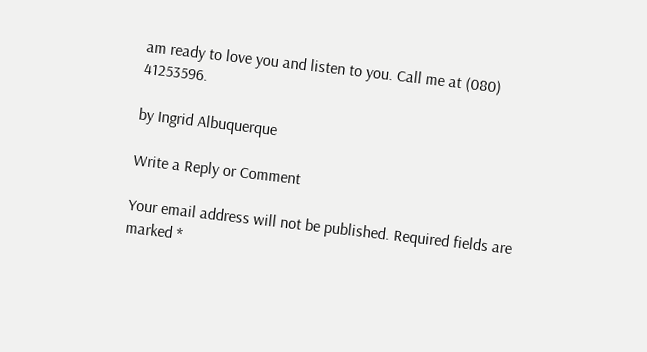am ready to love you and listen to you. Call me at (080) 41253596.

by Ingrid Albuquerque

Write a Reply or Comment

Your email address will not be published. Required fields are marked *